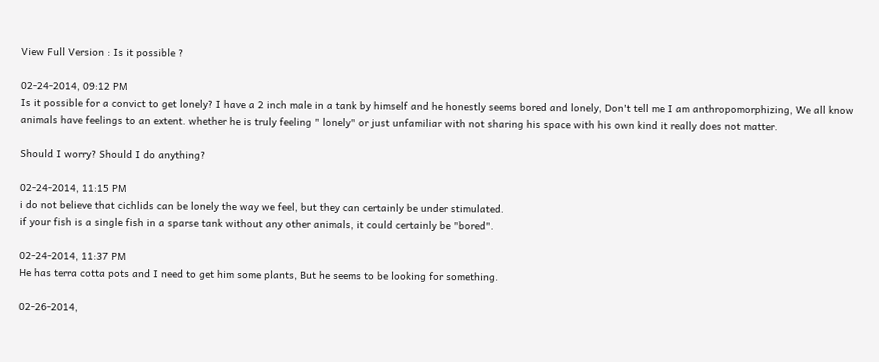View Full Version : Is it possible ?

02-24-2014, 09:12 PM
Is it possible for a convict to get lonely? I have a 2 inch male in a tank by himself and he honestly seems bored and lonely, Don't tell me I am anthropomorphizing, We all know animals have feelings to an extent. whether he is truly feeling " lonely" or just unfamiliar with not sharing his space with his own kind it really does not matter.

Should I worry? Should I do anything?

02-24-2014, 11:15 PM
i do not believe that cichlids can be lonely the way we feel, but they can certainly be under stimulated.
if your fish is a single fish in a sparse tank without any other animals, it could certainly be "bored".

02-24-2014, 11:37 PM
He has terra cotta pots and I need to get him some plants, But he seems to be looking for something.

02-26-2014,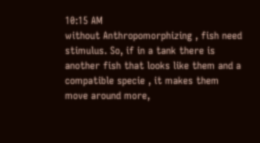10:15 AM
without Anthropomorphizing , fish need stimulus. So, if in a tank there is another fish that looks like them and a compatible specie , it makes them move around more,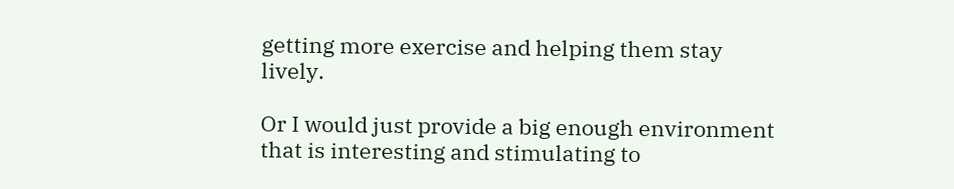getting more exercise and helping them stay lively.

Or I would just provide a big enough environment that is interesting and stimulating to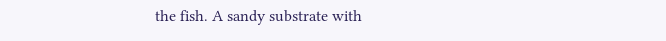the fish. A sandy substrate with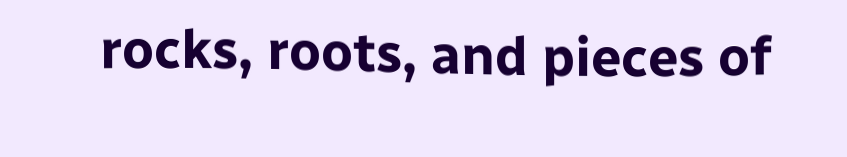rocks, roots, and pieces of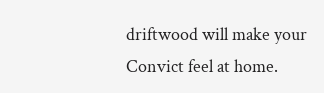driftwood will make your Convict feel at home.